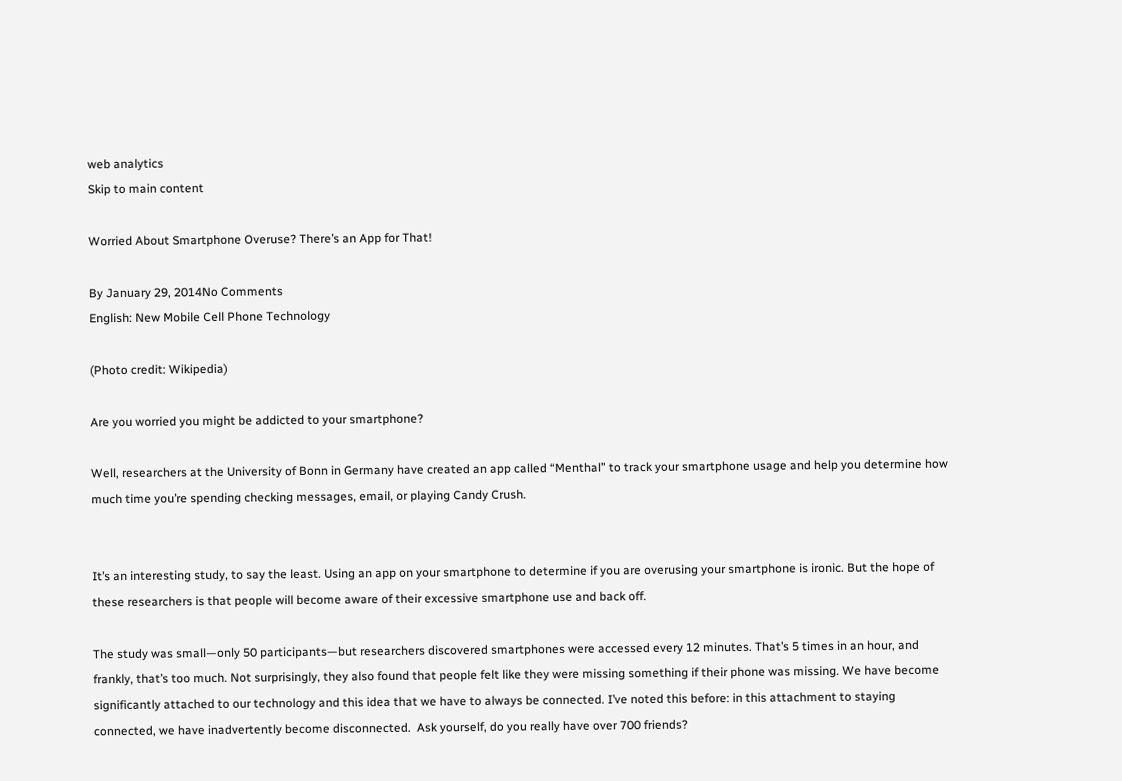web analytics
Skip to main content

Worried About Smartphone Overuse? There’s an App for That!

By January 29, 2014No Comments
English: New Mobile Cell Phone Technology

(Photo credit: Wikipedia)

Are you worried you might be addicted to your smartphone?

Well, researchers at the University of Bonn in Germany have created an app called “Menthal” to track your smartphone usage and help you determine how much time you’re spending checking messages, email, or playing Candy Crush.


It’s an interesting study, to say the least. Using an app on your smartphone to determine if you are overusing your smartphone is ironic. But the hope of these researchers is that people will become aware of their excessive smartphone use and back off.

The study was small—only 50 participants—but researchers discovered smartphones were accessed every 12 minutes. That’s 5 times in an hour, and frankly, that’s too much. Not surprisingly, they also found that people felt like they were missing something if their phone was missing. We have become significantly attached to our technology and this idea that we have to always be connected. I’ve noted this before: in this attachment to staying connected, we have inadvertently become disconnected.  Ask yourself, do you really have over 700 friends?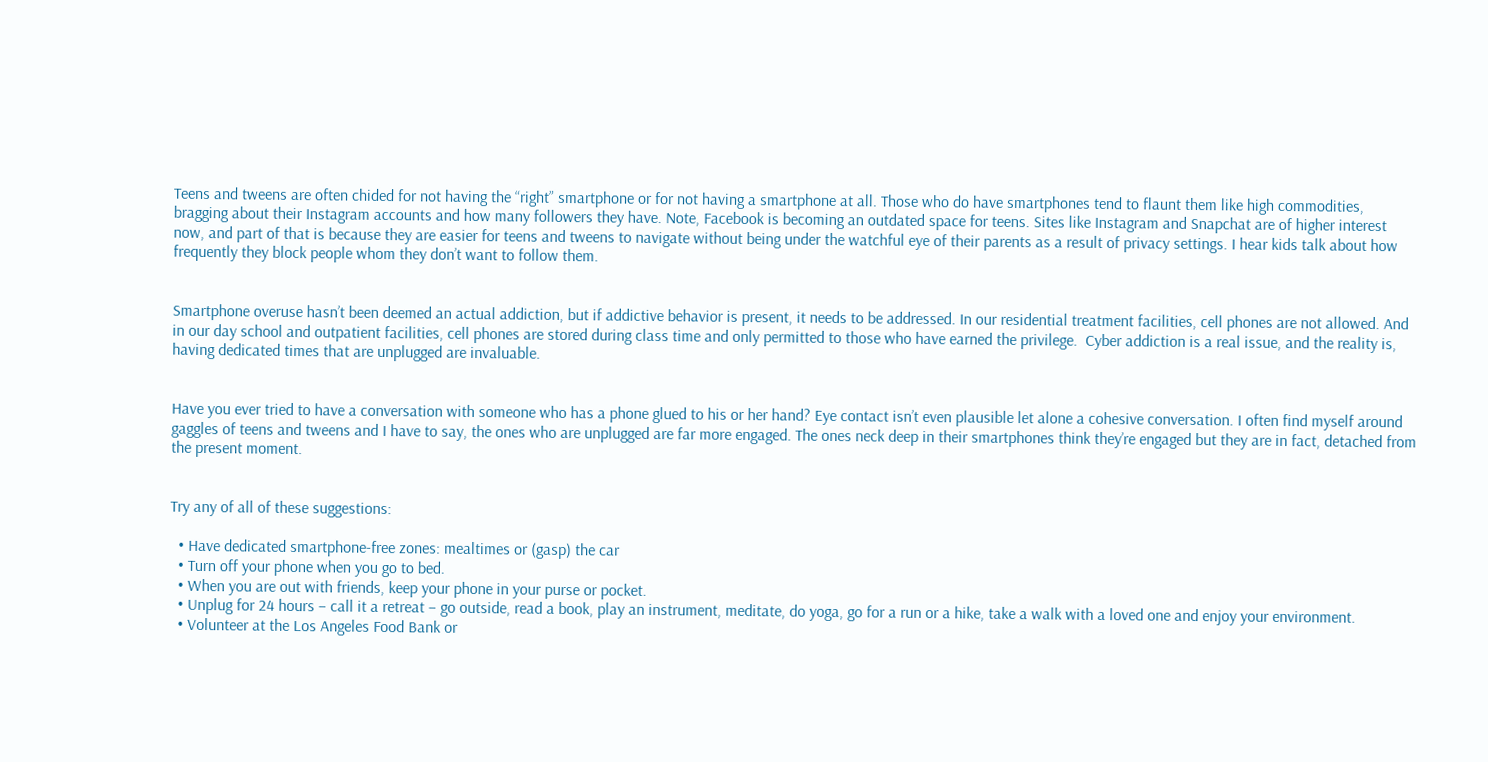Teens and tweens are often chided for not having the “right” smartphone or for not having a smartphone at all. Those who do have smartphones tend to flaunt them like high commodities, bragging about their Instagram accounts and how many followers they have. Note, Facebook is becoming an outdated space for teens. Sites like Instagram and Snapchat are of higher interest now, and part of that is because they are easier for teens and tweens to navigate without being under the watchful eye of their parents as a result of privacy settings. I hear kids talk about how frequently they block people whom they don’t want to follow them.


Smartphone overuse hasn’t been deemed an actual addiction, but if addictive behavior is present, it needs to be addressed. In our residential treatment facilities, cell phones are not allowed. And in our day school and outpatient facilities, cell phones are stored during class time and only permitted to those who have earned the privilege.  Cyber addiction is a real issue, and the reality is, having dedicated times that are unplugged are invaluable.


Have you ever tried to have a conversation with someone who has a phone glued to his or her hand? Eye contact isn’t even plausible let alone a cohesive conversation. I often find myself around gaggles of teens and tweens and I have to say, the ones who are unplugged are far more engaged. The ones neck deep in their smartphones think they’re engaged but they are in fact, detached from the present moment.


Try any of all of these suggestions:

  • Have dedicated smartphone-free zones: mealtimes or (gasp) the car
  • Turn off your phone when you go to bed.
  • When you are out with friends, keep your phone in your purse or pocket.
  • Unplug for 24 hours – call it a retreat – go outside, read a book, play an instrument, meditate, do yoga, go for a run or a hike, take a walk with a loved one and enjoy your environment.
  • Volunteer at the Los Angeles Food Bank or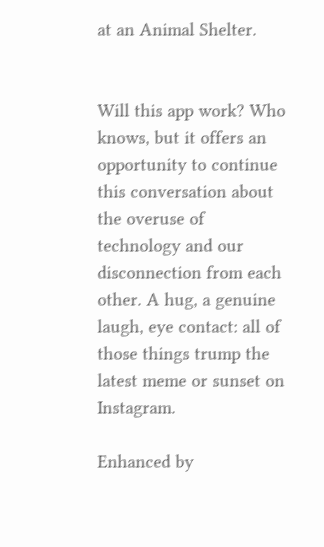at an Animal Shelter.


Will this app work? Who knows, but it offers an opportunity to continue this conversation about the overuse of technology and our disconnection from each other. A hug, a genuine laugh, eye contact: all of those things trump the latest meme or sunset on Instagram.

Enhanced by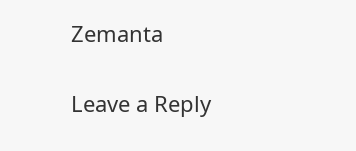Zemanta

Leave a Reply